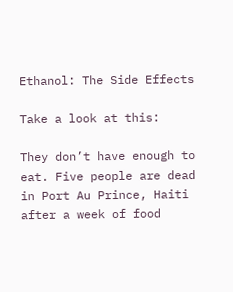Ethanol: The Side Effects

Take a look at this:

They don’t have enough to eat. Five people are dead in Port Au Prince, Haiti after a week of food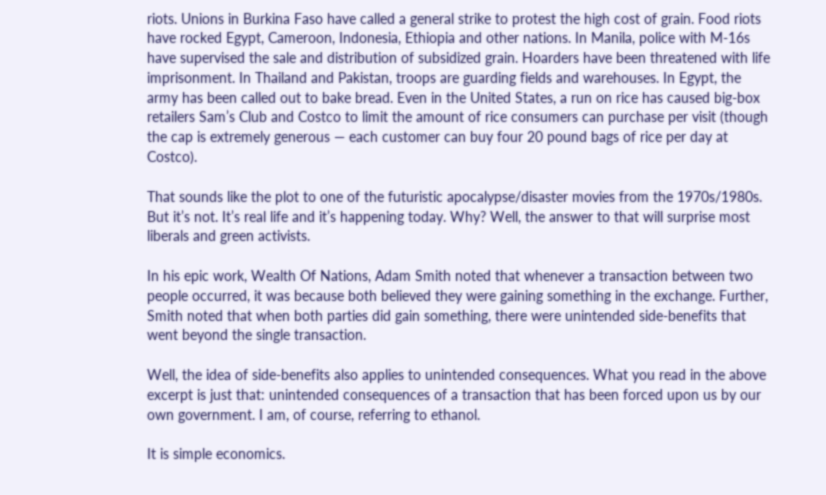riots. Unions in Burkina Faso have called a general strike to protest the high cost of grain. Food riots have rocked Egypt, Cameroon, Indonesia, Ethiopia and other nations. In Manila, police with M-16s have supervised the sale and distribution of subsidized grain. Hoarders have been threatened with life imprisonment. In Thailand and Pakistan, troops are guarding fields and warehouses. In Egypt, the army has been called out to bake bread. Even in the United States, a run on rice has caused big-box retailers Sam’s Club and Costco to limit the amount of rice consumers can purchase per visit (though the cap is extremely generous — each customer can buy four 20 pound bags of rice per day at Costco).

That sounds like the plot to one of the futuristic apocalypse/disaster movies from the 1970s/1980s. But it’s not. It’s real life and it’s happening today. Why? Well, the answer to that will surprise most liberals and green activists.

In his epic work, Wealth Of Nations, Adam Smith noted that whenever a transaction between two people occurred, it was because both believed they were gaining something in the exchange. Further, Smith noted that when both parties did gain something, there were unintended side-benefits that went beyond the single transaction.

Well, the idea of side-benefits also applies to unintended consequences. What you read in the above excerpt is just that: unintended consequences of a transaction that has been forced upon us by our own government. I am, of course, referring to ethanol.

It is simple economics.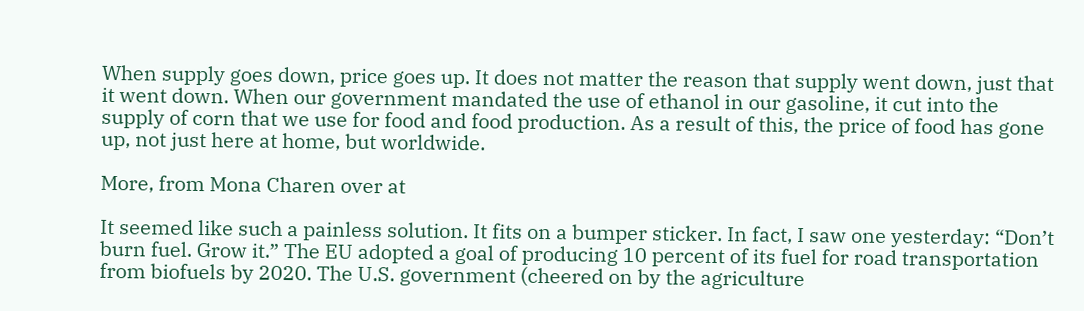When supply goes down, price goes up. It does not matter the reason that supply went down, just that it went down. When our government mandated the use of ethanol in our gasoline, it cut into the supply of corn that we use for food and food production. As a result of this, the price of food has gone up, not just here at home, but worldwide.

More, from Mona Charen over at

It seemed like such a painless solution. It fits on a bumper sticker. In fact, I saw one yesterday: “Don’t burn fuel. Grow it.” The EU adopted a goal of producing 10 percent of its fuel for road transportation from biofuels by 2020. The U.S. government (cheered on by the agriculture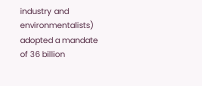industry and environmentalists) adopted a mandate of 36 billion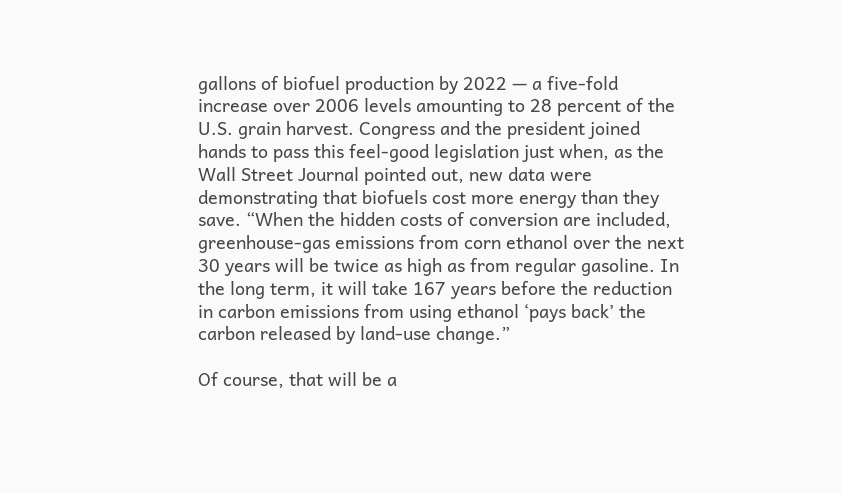gallons of biofuel production by 2022 — a five-fold increase over 2006 levels amounting to 28 percent of the U.S. grain harvest. Congress and the president joined hands to pass this feel-good legislation just when, as the Wall Street Journal pointed out, new data were demonstrating that biofuels cost more energy than they save. “When the hidden costs of conversion are included, greenhouse-gas emissions from corn ethanol over the next 30 years will be twice as high as from regular gasoline. In the long term, it will take 167 years before the reduction in carbon emissions from using ethanol ‘pays back’ the carbon released by land-use change.”

Of course, that will be a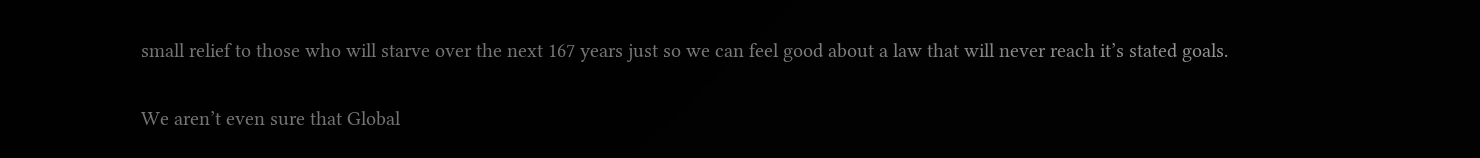small relief to those who will starve over the next 167 years just so we can feel good about a law that will never reach it’s stated goals.

We aren’t even sure that Global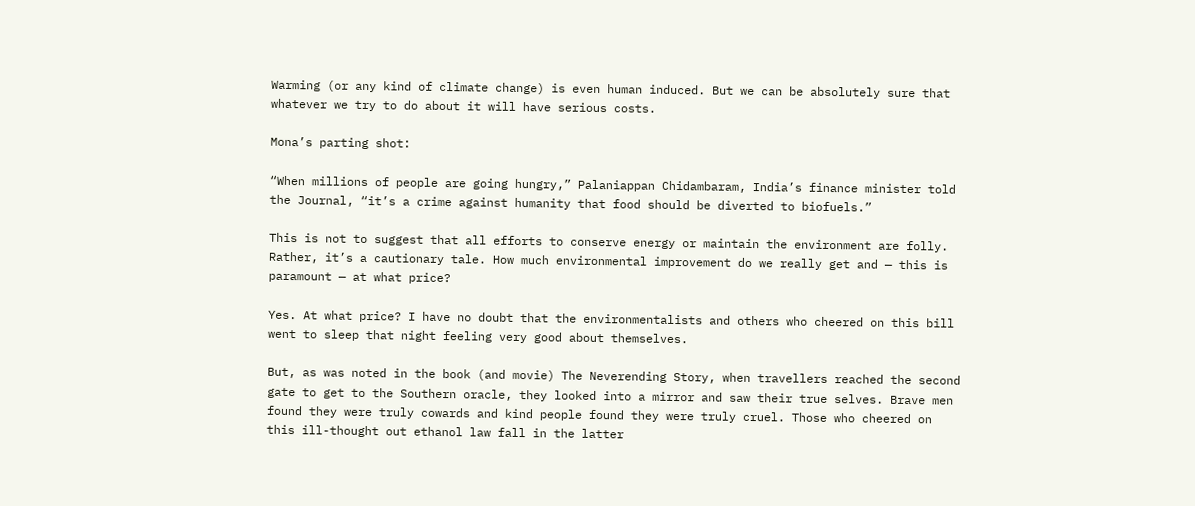Warming (or any kind of climate change) is even human induced. But we can be absolutely sure that whatever we try to do about it will have serious costs.

Mona’s parting shot:

“When millions of people are going hungry,” Palaniappan Chidambaram, India’s finance minister told the Journal, “it’s a crime against humanity that food should be diverted to biofuels.”

This is not to suggest that all efforts to conserve energy or maintain the environment are folly. Rather, it’s a cautionary tale. How much environmental improvement do we really get and — this is paramount — at what price?

Yes. At what price? I have no doubt that the environmentalists and others who cheered on this bill went to sleep that night feeling very good about themselves.

But, as was noted in the book (and movie) The Neverending Story, when travellers reached the second gate to get to the Southern oracle, they looked into a mirror and saw their true selves. Brave men found they were truly cowards and kind people found they were truly cruel. Those who cheered on this ill-thought out ethanol law fall in the latter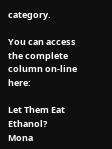category.

You can access the complete column on-line here:

Let Them Eat Ethanol?
Mona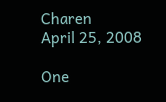Charen
April 25, 2008

One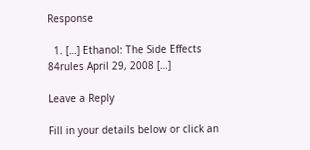Response

  1. […] Ethanol: The Side Effects 84rules April 29, 2008 […]

Leave a Reply

Fill in your details below or click an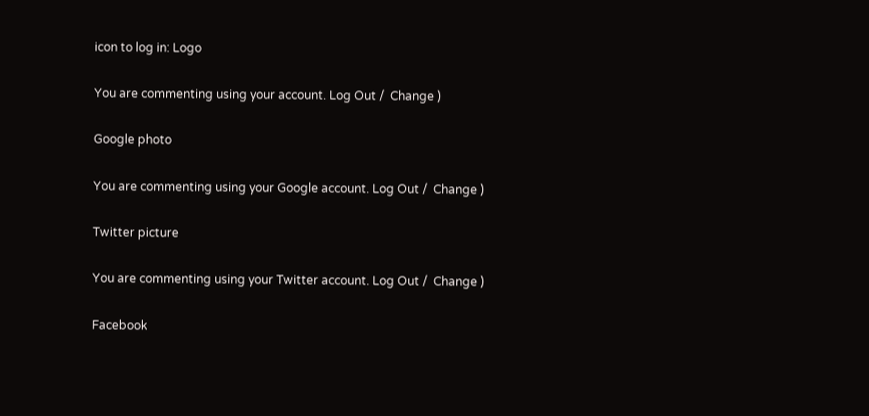icon to log in: Logo

You are commenting using your account. Log Out /  Change )

Google photo

You are commenting using your Google account. Log Out /  Change )

Twitter picture

You are commenting using your Twitter account. Log Out /  Change )

Facebook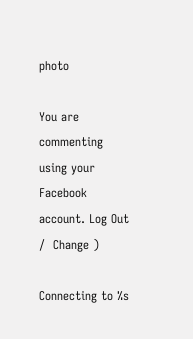photo

You are commenting using your Facebook account. Log Out /  Change )

Connecting to %s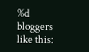%d bloggers like this: